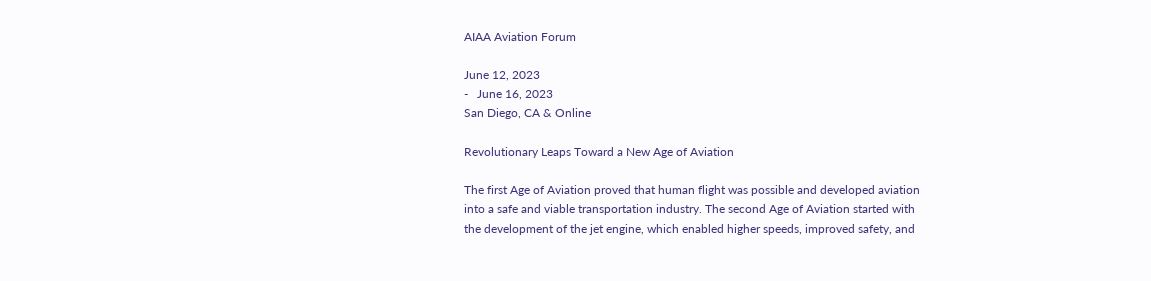AIAA Aviation Forum

June 12, 2023
-   June 16, 2023
San Diego, CA & Online

Revolutionary Leaps Toward a New Age of Aviation

The first Age of Aviation proved that human flight was possible and developed aviation into a safe and viable transportation industry. The second Age of Aviation started with the development of the jet engine, which enabled higher speeds, improved safety, and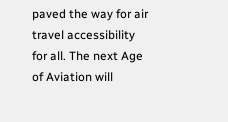paved the way for air travel accessibility for all. The next Age of Aviation will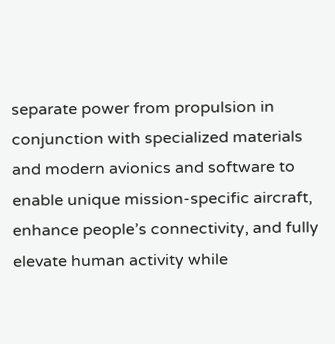separate power from propulsion in conjunction with specialized materials and modern avionics and software to enable unique mission-specific aircraft, enhance people’s connectivity, and fully elevate human activity while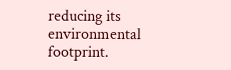reducing its environmental footprint.